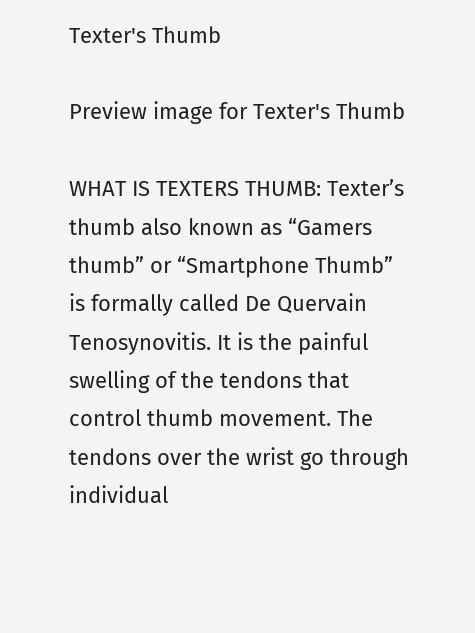Texter's Thumb

Preview image for Texter's Thumb

WHAT IS TEXTERS THUMB: Texter’s thumb also known as “Gamers thumb” or “Smartphone Thumb” is formally called De Quervain Tenosynovitis. It is the painful swelling of the tendons that control thumb movement. The tendons over the wrist go through individual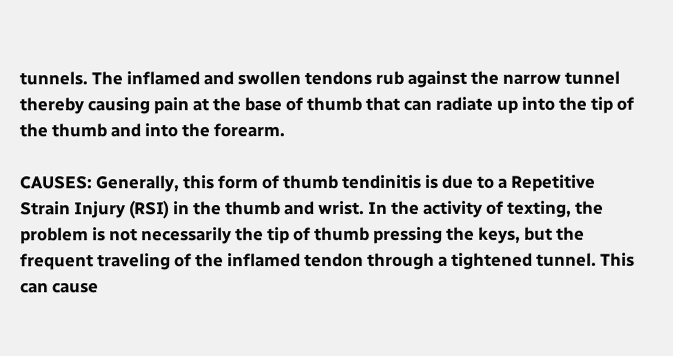tunnels. The inflamed and swollen tendons rub against the narrow tunnel thereby causing pain at the base of thumb that can radiate up into the tip of the thumb and into the forearm.

CAUSES: Generally, this form of thumb tendinitis is due to a Repetitive Strain Injury (RSI) in the thumb and wrist. In the activity of texting, the problem is not necessarily the tip of thumb pressing the keys, but the frequent traveling of the inflamed tendon through a tightened tunnel. This can cause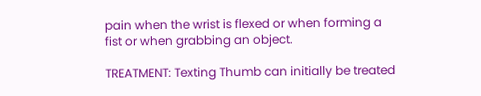pain when the wrist is flexed or when forming a fist or when grabbing an object.

TREATMENT: Texting Thumb can initially be treated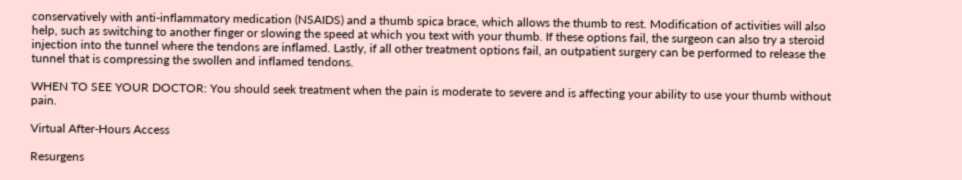conservatively with anti-inflammatory medication (NSAIDS) and a thumb spica brace, which allows the thumb to rest. Modification of activities will also help, such as switching to another finger or slowing the speed at which you text with your thumb. If these options fail, the surgeon can also try a steroid injection into the tunnel where the tendons are inflamed. Lastly, if all other treatment options fail, an outpatient surgery can be performed to release the tunnel that is compressing the swollen and inflamed tendons.

WHEN TO SEE YOUR DOCTOR: You should seek treatment when the pain is moderate to severe and is affecting your ability to use your thumb without pain.

Virtual After-Hours Access

Resurgens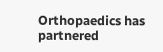Orthopaedics has partnered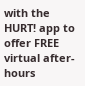with the HURT! app to offer FREE virtual after-hours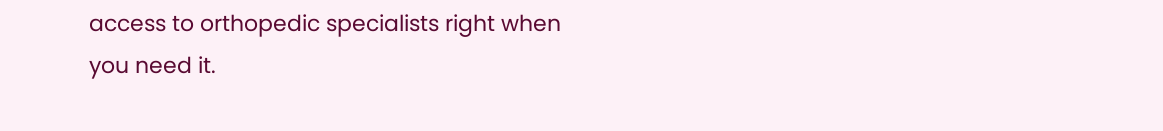access to orthopedic specialists right when you need it.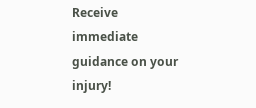Receive immediate guidance on your injury!